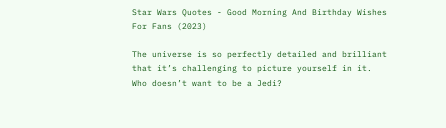Star Wars Quotes - Good Morning And Birthday Wishes For Fans (2023)

The universe is so perfectly detailed and brilliant that it’s challenging to picture yourself in it. Who doesn’t want to be a Jedi?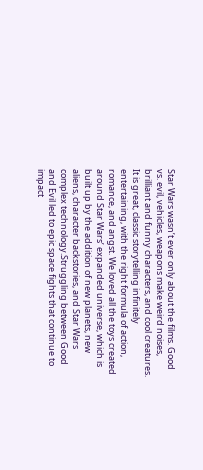Star Wars wasn’t ever only about the films. Good vs. evil, vehicles, weapons make weird noises, brilliant and funny characters, and cool creatures. It is great, classic storytelling infinitely entertaining, with the right formula of action, romance, and angst. We loved all the toys created around Star Wars’ expanded universe, which is built up by the addition of new planets, new aliens, character backstories, and Star Wars complex technology.Struggling between Good and Evil led to epic space fights that continue to impact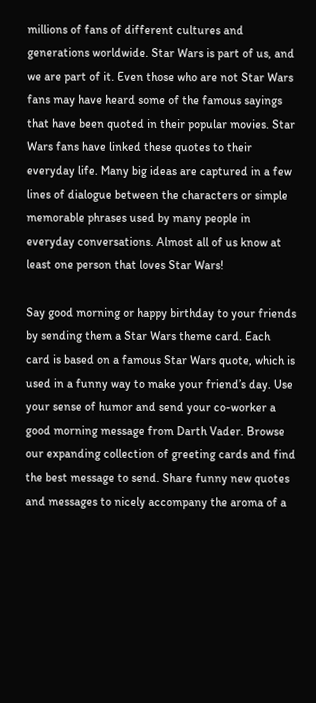millions of fans of different cultures and generations worldwide. Star Wars is part of us, and we are part of it. Even those who are not Star Wars fans may have heard some of the famous sayings that have been quoted in their popular movies. Star Wars fans have linked these quotes to their everyday life. Many big ideas are captured in a few lines of dialogue between the characters or simple memorable phrases used by many people in everyday conversations. Almost all of us know at least one person that loves Star Wars!

Say good morning or happy birthday to your friends by sending them a Star Wars theme card. Each card is based on a famous Star Wars quote, which is used in a funny way to make your friend’s day. Use your sense of humor and send your co-worker a good morning message from Darth Vader. Browse our expanding collection of greeting cards and find the best message to send. Share funny new quotes and messages to nicely accompany the aroma of a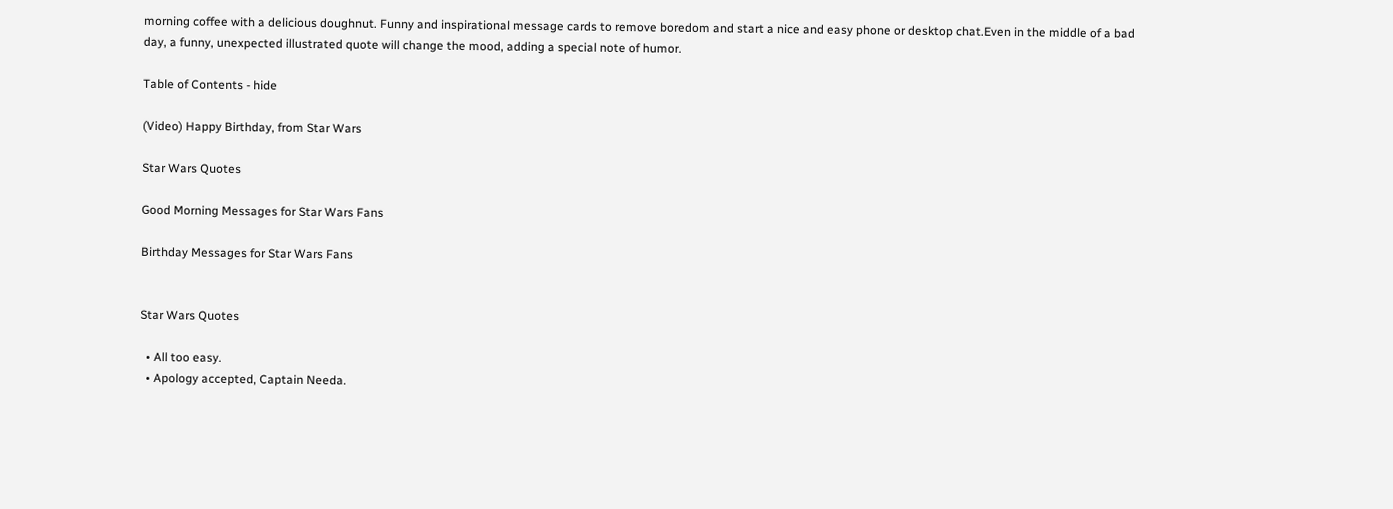morning coffee with a delicious doughnut. Funny and inspirational message cards to remove boredom and start a nice and easy phone or desktop chat.Even in the middle of a bad day, a funny, unexpected illustrated quote will change the mood, adding a special note of humor.

Table of Contents - hide

(Video) Happy Birthday, from Star Wars

Star Wars Quotes

Good Morning Messages for Star Wars Fans

Birthday Messages for Star Wars Fans


Star Wars Quotes

  • All too easy.
  • Apology accepted, Captain Needa.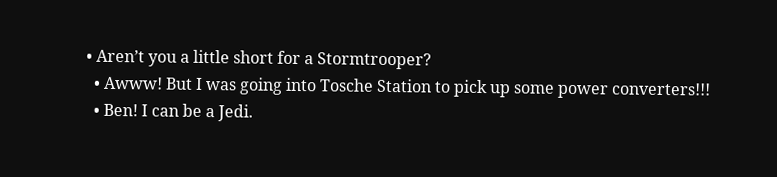• Aren’t you a little short for a Stormtrooper?
  • Awww! But I was going into Tosche Station to pick up some power converters!!!
  • Ben! I can be a Jedi.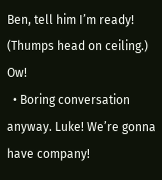Ben, tell him I’m ready! (Thumps head on ceiling.) Ow!
  • Boring conversation anyway. Luke! We’re gonna have company!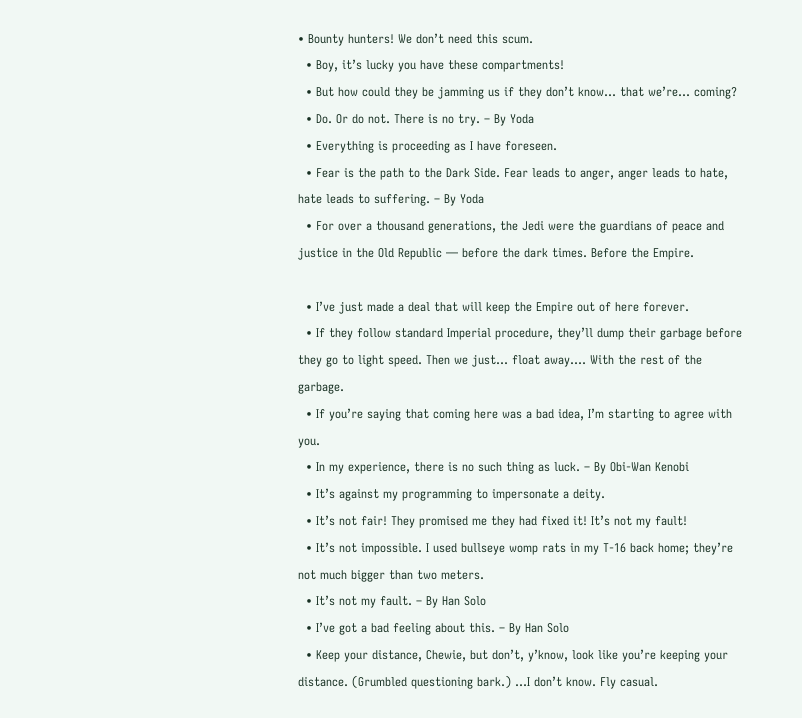• Bounty hunters! We don’t need this scum.
  • Boy, it’s lucky you have these compartments!
  • But how could they be jamming us if they don’t know… that we’re… coming?
  • Do. Or do not. There is no try. – By Yoda
  • Everything is proceeding as I have foreseen.
  • Fear is the path to the Dark Side. Fear leads to anger, anger leads to hate, hate leads to suffering. – By Yoda
  • For over a thousand generations, the Jedi were the guardians of peace and justice in the Old Republic — before the dark times. Before the Empire.

  • I’ve just made a deal that will keep the Empire out of here forever.
  • If they follow standard Imperial procedure, they’ll dump their garbage before they go to light speed. Then we just… float away.… With the rest of the garbage.
  • If you’re saying that coming here was a bad idea, I’m starting to agree with you.
  • In my experience, there is no such thing as luck. – By Obi-Wan Kenobi
  • It’s against my programming to impersonate a deity.
  • It’s not fair! They promised me they had fixed it! It’s not my fault!
  • It’s not impossible. I used bullseye womp rats in my T-16 back home; they’re not much bigger than two meters.
  • It’s not my fault. – By Han Solo
  • I’ve got a bad feeling about this. – By Han Solo
  • Keep your distance, Chewie, but don’t, y’know, look like you’re keeping your distance. (Grumbled questioning bark.) …I don’t know. Fly casual.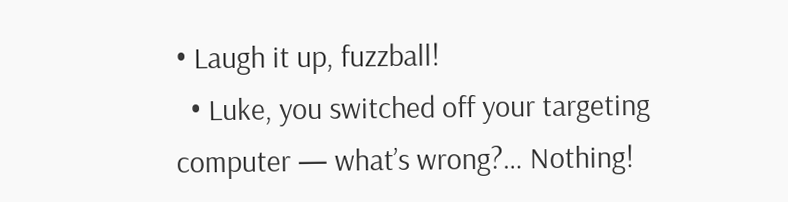• Laugh it up, fuzzball!
  • Luke, you switched off your targeting computer — what’s wrong?… Nothing!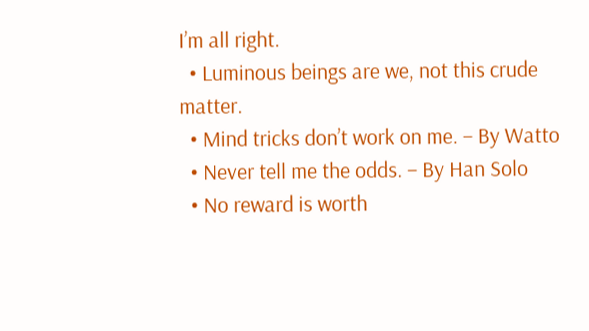I’m all right.
  • Luminous beings are we, not this crude matter.
  • Mind tricks don’t work on me. – By Watto
  • Never tell me the odds. – By Han Solo
  • No reward is worth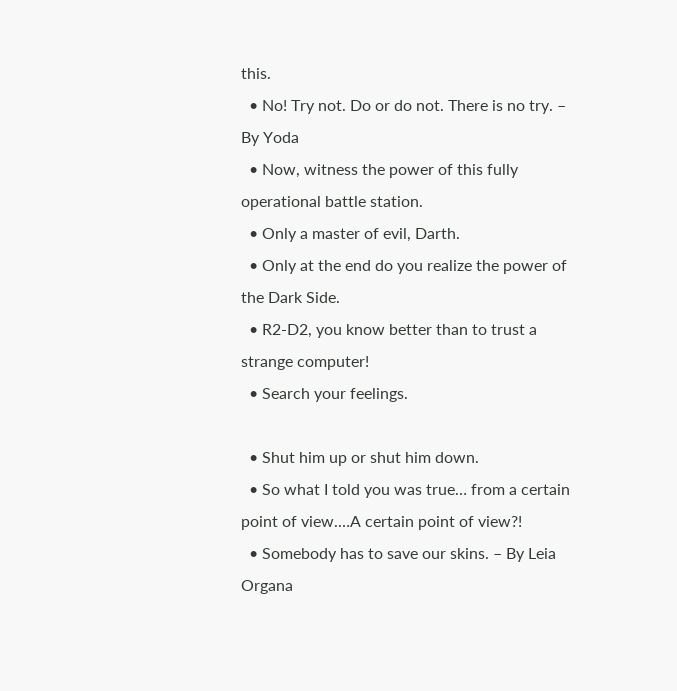this.
  • No! Try not. Do or do not. There is no try. – By Yoda
  • Now, witness the power of this fully operational battle station.
  • Only a master of evil, Darth.
  • Only at the end do you realize the power of the Dark Side.
  • R2-D2, you know better than to trust a strange computer!
  • Search your feelings.

  • Shut him up or shut him down.
  • So what I told you was true… from a certain point of view.…A certain point of view?!
  • Somebody has to save our skins. – By Leia Organa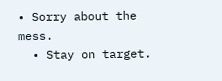• Sorry about the mess.
  • Stay on target.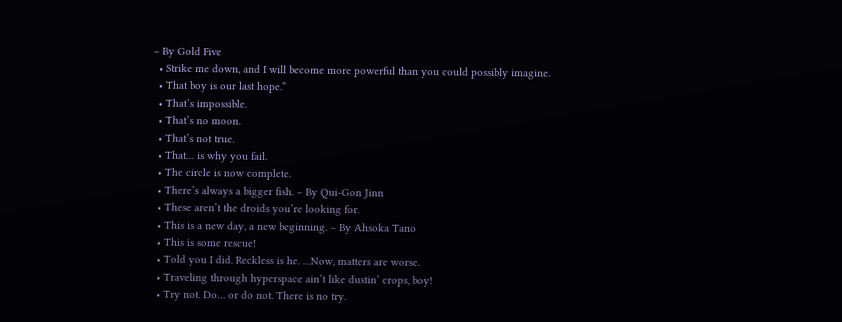– By Gold Five
  • Strike me down, and I will become more powerful than you could possibly imagine.
  • That boy is our last hope.”
  • That’s impossible.
  • That’s no moon.
  • That’s not true.
  • That… is why you fail.
  • The circle is now complete.
  • There’s always a bigger fish. – By Qui-Gon Jinn
  • These aren’t the droids you’re looking for.
  • This is a new day, a new beginning. – By Ahsoka Tano
  • This is some rescue!
  • Told you I did. Reckless is he. …Now, matters are worse.
  • Traveling through hyperspace ain’t like dustin’ crops, boy!
  • Try not. Do… or do not. There is no try.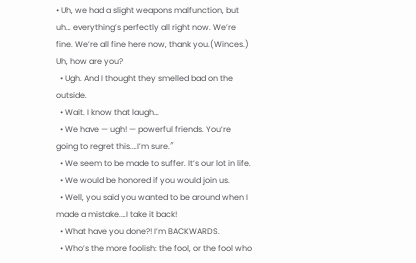• Uh, we had a slight weapons malfunction, but uh… everything’s perfectly all right now. We’re fine. We’re all fine here now, thank you.(Winces.) Uh, how are you?
  • Ugh. And I thought they smelled bad on the outside.
  • Wait. I know that laugh…
  • We have — ugh! — powerful friends. You’re going to regret this.…I’m sure.″
  • We seem to be made to suffer. It’s our lot in life.
  • We would be honored if you would join us.
  • Well, you said you wanted to be around when I made a mistake.…I take it back!
  • What have you done?! I’m BACKWARDS.
  • Who’s the more foolish: the fool, or the fool who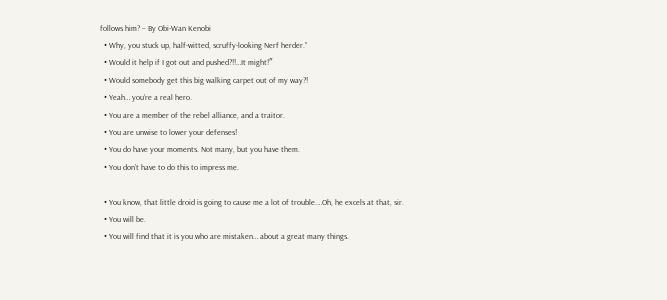follows him? – By Obi-Wan Kenobi
  • Why, you stuck up, half-witted, scruffy-looking Nerf herder.”
  • Would it help if I got out and pushed?!!…It might!″
  • Would somebody get this big walking carpet out of my way?!
  • Yeah… you’re a real hero.
  • You are a member of the rebel alliance, and a traitor.
  • You are unwise to lower your defenses!
  • You do have your moments. Not many, but you have them.
  • You don’t have to do this to impress me.

  • You know, that little droid is going to cause me a lot of trouble.…Oh, he excels at that, sir.
  • You will be.
  • You will find that it is you who are mistaken… about a great many things.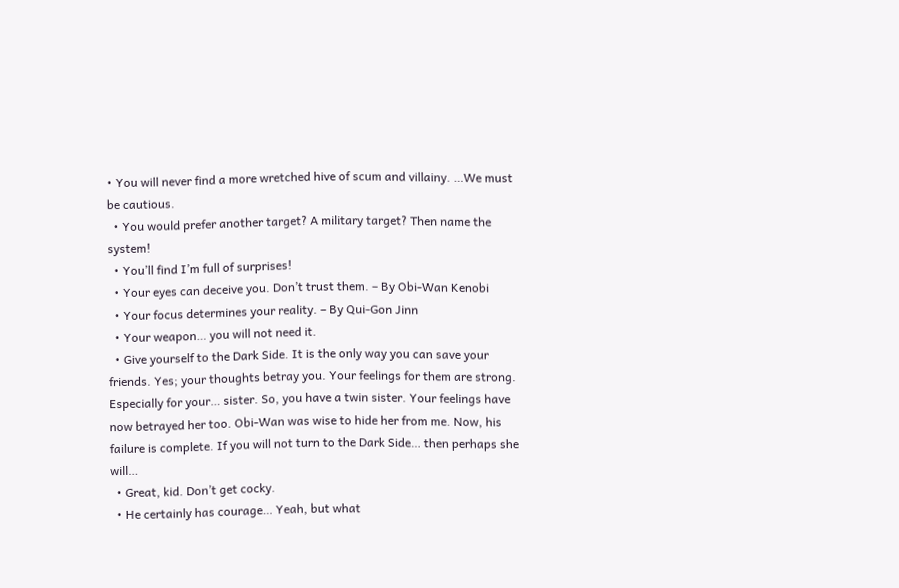• You will never find a more wretched hive of scum and villainy. …We must be cautious.
  • You would prefer another target? A military target? Then name the system!
  • You’ll find I’m full of surprises!
  • Your eyes can deceive you. Don’t trust them. – By Obi-Wan Kenobi
  • Your focus determines your reality. – By Qui-Gon Jinn
  • Your weapon… you will not need it.
  • Give yourself to the Dark Side. It is the only way you can save your friends. Yes; your thoughts betray you. Your feelings for them are strong. Especially for your… sister. So, you have a twin sister. Your feelings have now betrayed her too. Obi-Wan was wise to hide her from me. Now, his failure is complete. If you will not turn to the Dark Side… then perhaps she will…
  • Great, kid. Don’t get cocky.
  • He certainly has courage… Yeah, but what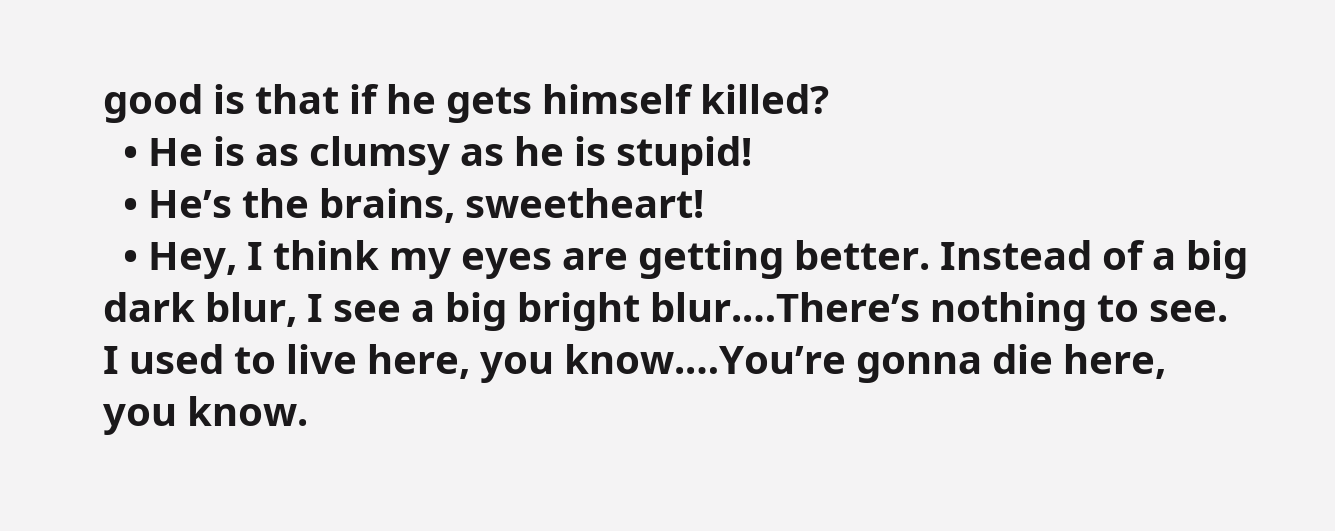good is that if he gets himself killed?
  • He is as clumsy as he is stupid!
  • He’s the brains, sweetheart!
  • Hey, I think my eyes are getting better. Instead of a big dark blur, I see a big bright blur.…There’s nothing to see. I used to live here, you know.…You’re gonna die here, you know.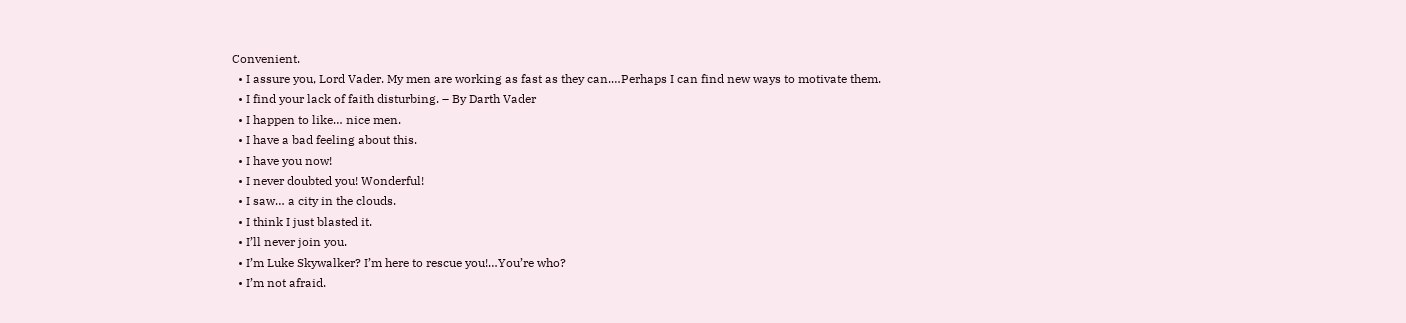Convenient.
  • I assure you, Lord Vader. My men are working as fast as they can.…Perhaps I can find new ways to motivate them.
  • I find your lack of faith disturbing. – By Darth Vader
  • I happen to like… nice men.
  • I have a bad feeling about this.
  • I have you now!
  • I never doubted you! Wonderful!
  • I saw… a city in the clouds.
  • I think I just blasted it.
  • I’ll never join you.
  • I’m Luke Skywalker? I’m here to rescue you!…You’re who?
  • I’m not afraid.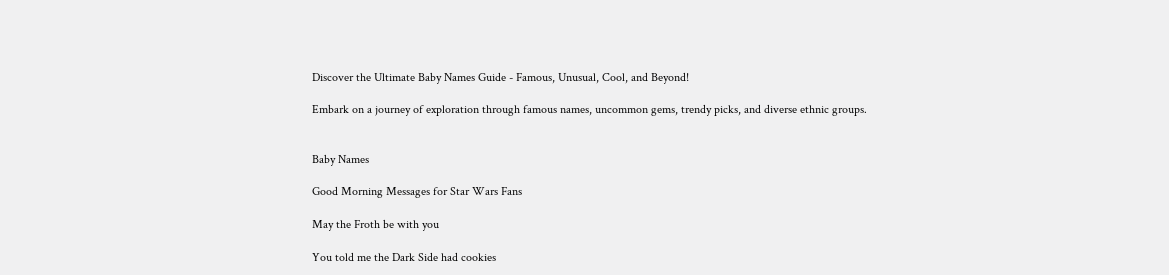Discover the Ultimate Baby Names Guide - Famous, Unusual, Cool, and Beyond!

Embark on a journey of exploration through famous names, uncommon gems, trendy picks, and diverse ethnic groups.


Baby Names

Good Morning Messages for Star Wars Fans

May the Froth be with you

You told me the Dark Side had cookies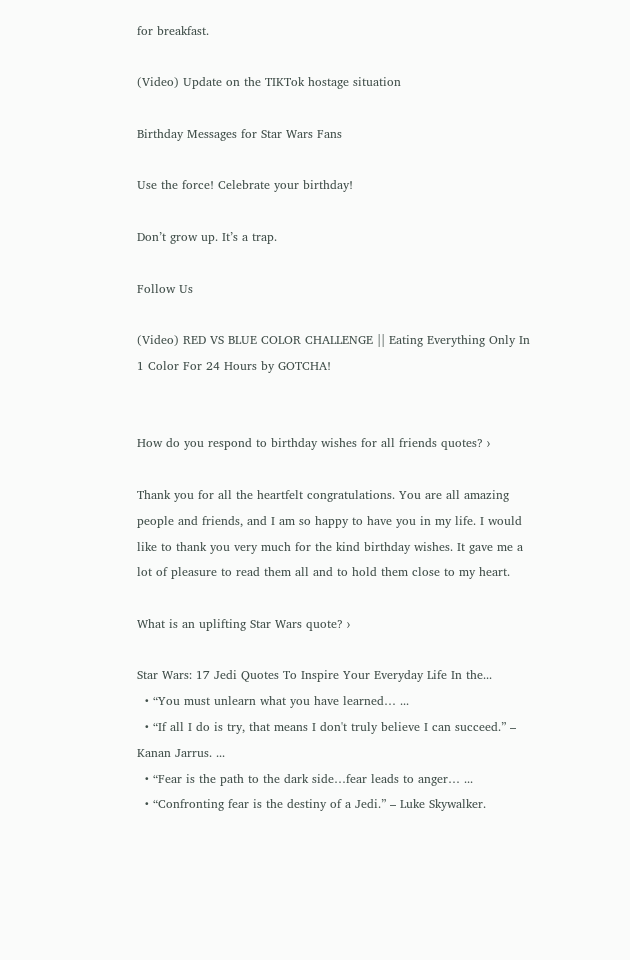for breakfast.

(Video) Update on the TIKTok hostage situation

Birthday Messages for Star Wars Fans

Use the force! Celebrate your birthday!

Don’t grow up. It’s a trap.

Follow Us

(Video) RED VS BLUE COLOR CHALLENGE || Eating Everything Only In 1 Color For 24 Hours by GOTCHA!


How do you respond to birthday wishes for all friends quotes? ›

Thank you for all the heartfelt congratulations. You are all amazing people and friends, and I am so happy to have you in my life. I would like to thank you very much for the kind birthday wishes. It gave me a lot of pleasure to read them all and to hold them close to my heart.

What is an uplifting Star Wars quote? ›

Star Wars: 17 Jedi Quotes To Inspire Your Everyday Life In the...
  • “You must unlearn what you have learned… ...
  • “If all I do is try, that means I don't truly believe I can succeed.” – Kanan Jarrus. ...
  • “Fear is the path to the dark side…fear leads to anger… ...
  • “Confronting fear is the destiny of a Jedi.” – Luke Skywalker.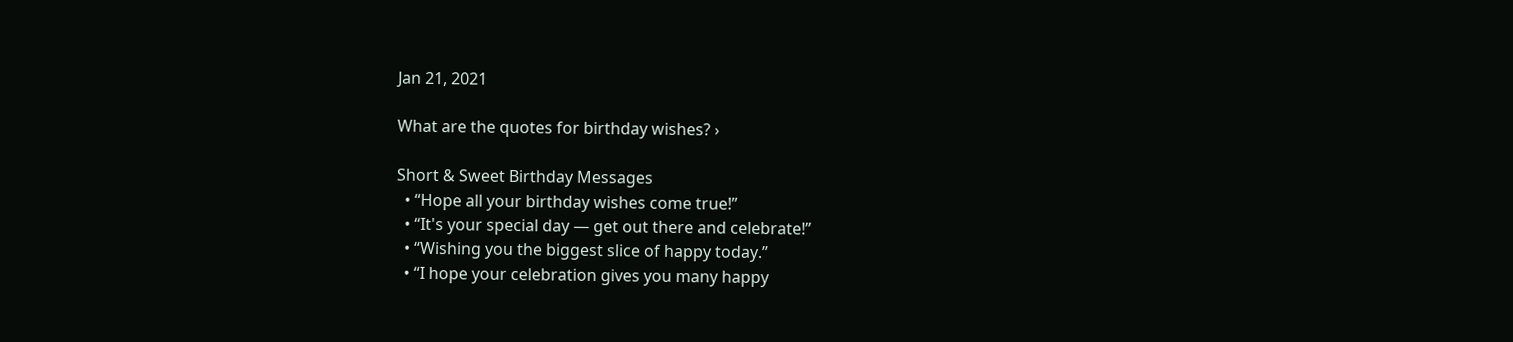Jan 21, 2021

What are the quotes for birthday wishes? ›

Short & Sweet Birthday Messages
  • “Hope all your birthday wishes come true!”
  • “It's your special day — get out there and celebrate!”
  • “Wishing you the biggest slice of happy today.”
  • “I hope your celebration gives you many happy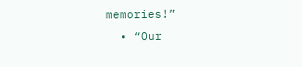memories!”
  • “Our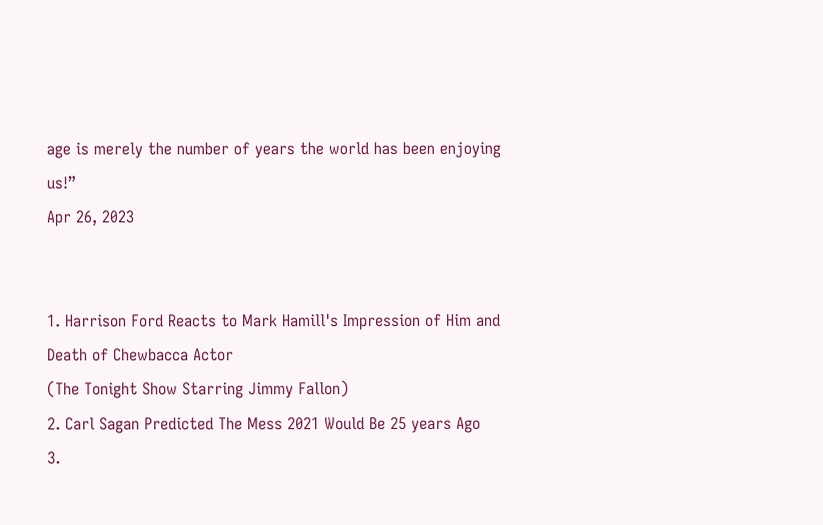age is merely the number of years the world has been enjoying us!”
Apr 26, 2023


1. Harrison Ford Reacts to Mark Hamill's Impression of Him and Death of Chewbacca Actor
(The Tonight Show Starring Jimmy Fallon)
2. Carl Sagan Predicted The Mess 2021 Would Be 25 years Ago
3.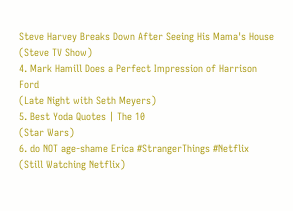Steve Harvey Breaks Down After Seeing His Mama's House
(Steve TV Show)
4. Mark Hamill Does a Perfect Impression of Harrison Ford
(Late Night with Seth Meyers)
5. Best Yoda Quotes | The 10
(Star Wars)
6. do NOT age-shame Erica #StrangerThings #Netflix
(Still Watching Netflix)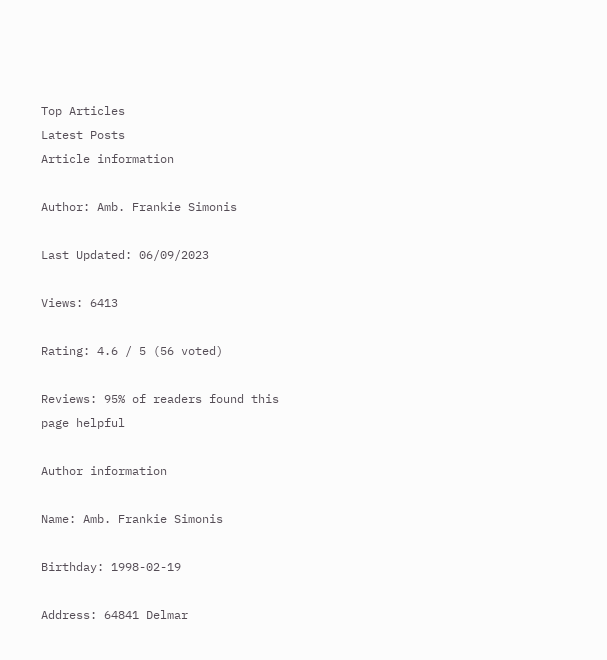Top Articles
Latest Posts
Article information

Author: Amb. Frankie Simonis

Last Updated: 06/09/2023

Views: 6413

Rating: 4.6 / 5 (56 voted)

Reviews: 95% of readers found this page helpful

Author information

Name: Amb. Frankie Simonis

Birthday: 1998-02-19

Address: 64841 Delmar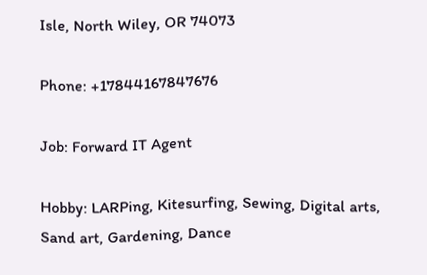Isle, North Wiley, OR 74073

Phone: +17844167847676

Job: Forward IT Agent

Hobby: LARPing, Kitesurfing, Sewing, Digital arts, Sand art, Gardening, Dance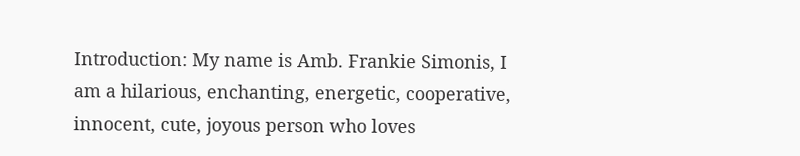Introduction: My name is Amb. Frankie Simonis, I am a hilarious, enchanting, energetic, cooperative, innocent, cute, joyous person who loves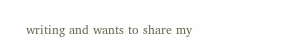writing and wants to share my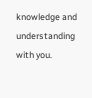knowledge and understanding with you.